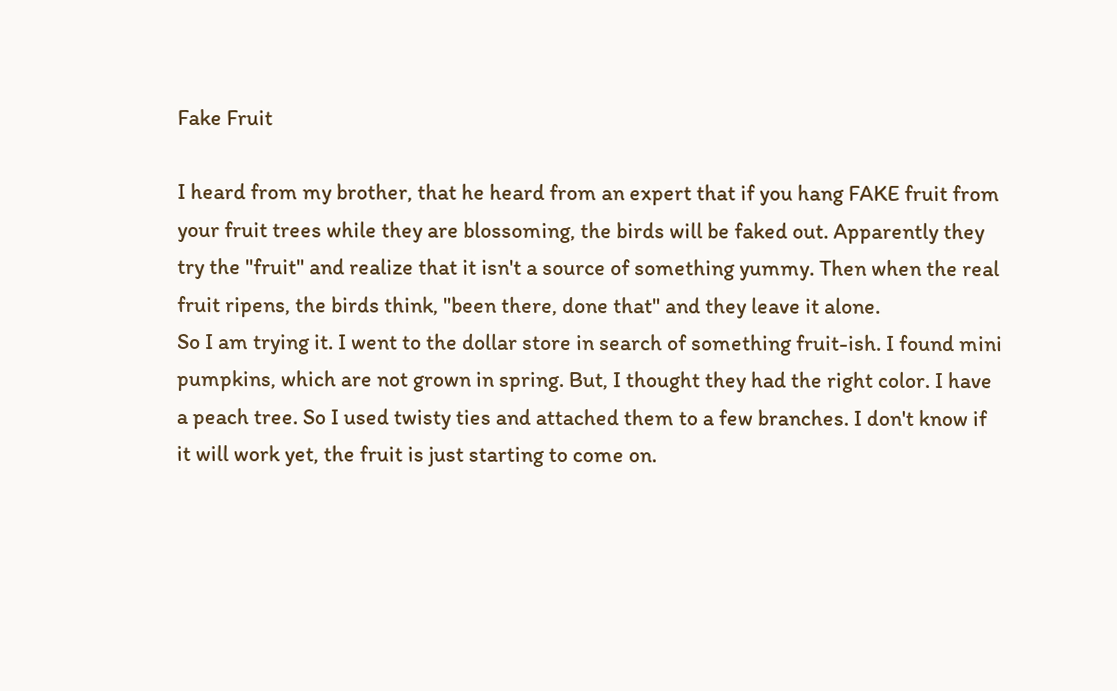Fake Fruit

I heard from my brother, that he heard from an expert that if you hang FAKE fruit from your fruit trees while they are blossoming, the birds will be faked out. Apparently they try the "fruit" and realize that it isn't a source of something yummy. Then when the real fruit ripens, the birds think, "been there, done that" and they leave it alone.
So I am trying it. I went to the dollar store in search of something fruit-ish. I found mini pumpkins, which are not grown in spring. But, I thought they had the right color. I have a peach tree. So I used twisty ties and attached them to a few branches. I don't know if it will work yet, the fruit is just starting to come on.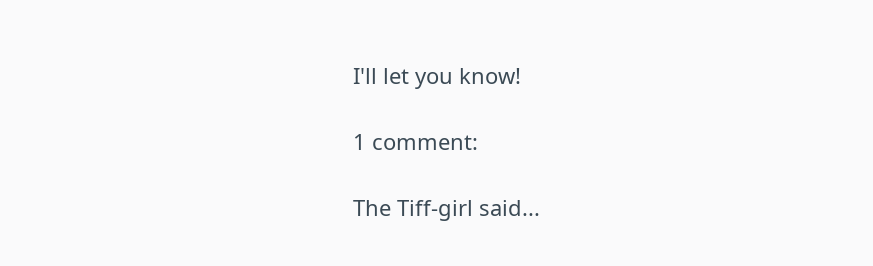I'll let you know!

1 comment:

The Tiff-girl said...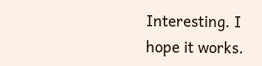Interesting. I hope it works.